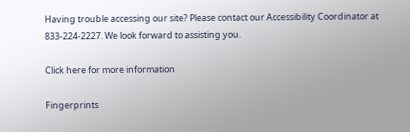Having trouble accessing our site? Please contact our Accessibility Coordinator at 833-224-2227. We look forward to assisting you.

Click here for more information

Fingerprints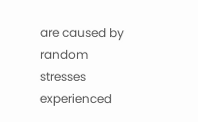are caused by random stresses experienced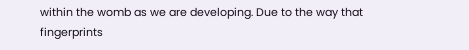within the womb as we are developing. Due to the way that fingerprints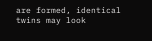are formed, identical twins may look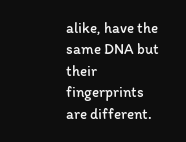alike, have the same DNA but their fingerprints are different.